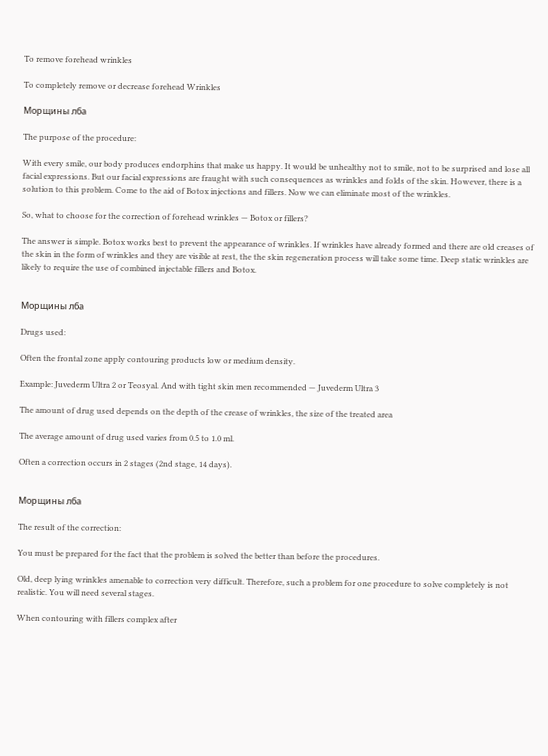To remove forehead wrinkles

To completely remove or decrease forehead Wrinkles

Морщины лба

The purpose of the procedure:

With every smile, our body produces endorphins that make us happy. It would be unhealthy not to smile, not to be surprised and lose all facial expressions. But our facial expressions are fraught with such consequences as wrinkles and folds of the skin. However, there is a solution to this problem. Come to the aid of Botox injections and fillers. Now we can eliminate most of the wrinkles.

So, what to choose for the correction of forehead wrinkles — Botox or fillers?

The answer is simple. Botox works best to prevent the appearance of wrinkles. If wrinkles have already formed and there are old creases of the skin in the form of wrinkles and they are visible at rest, the the skin regeneration process will take some time. Deep static wrinkles are likely to require the use of combined injectable fillers and Botox.


Морщины лба

Drugs used:

Often the frontal zone apply contouring products low or medium density.

Example: Juvederm Ultra 2 or Teosyal. And with tight skin men recommended — Juvederm Ultra 3

The amount of drug used depends on the depth of the crease of wrinkles, the size of the treated area

The average amount of drug used varies from 0.5 to 1.0 ml.

Often a correction occurs in 2 stages (2nd stage, 14 days).


Морщины лба

The result of the correction:

You must be prepared for the fact that the problem is solved the better than before the procedures.

Old, deep lying wrinkles amenable to correction very difficult. Therefore, such a problem for one procedure to solve completely is not realistic. You will need several stages.

When contouring with fillers complex after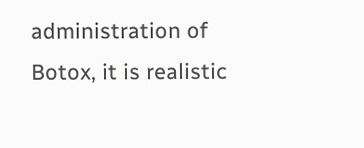administration of Botox, it is realistic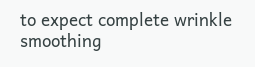to expect complete wrinkle smoothing